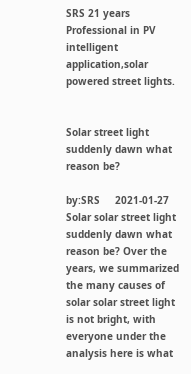SRS 21 years Professional in PV intelligent application,solar powered street lights.


Solar street light suddenly dawn what reason be?

by:SRS     2021-01-27
Solar solar street light suddenly dawn what reason be? Over the years, we summarized the many causes of solar solar street light is not bright, with everyone under the analysis here is what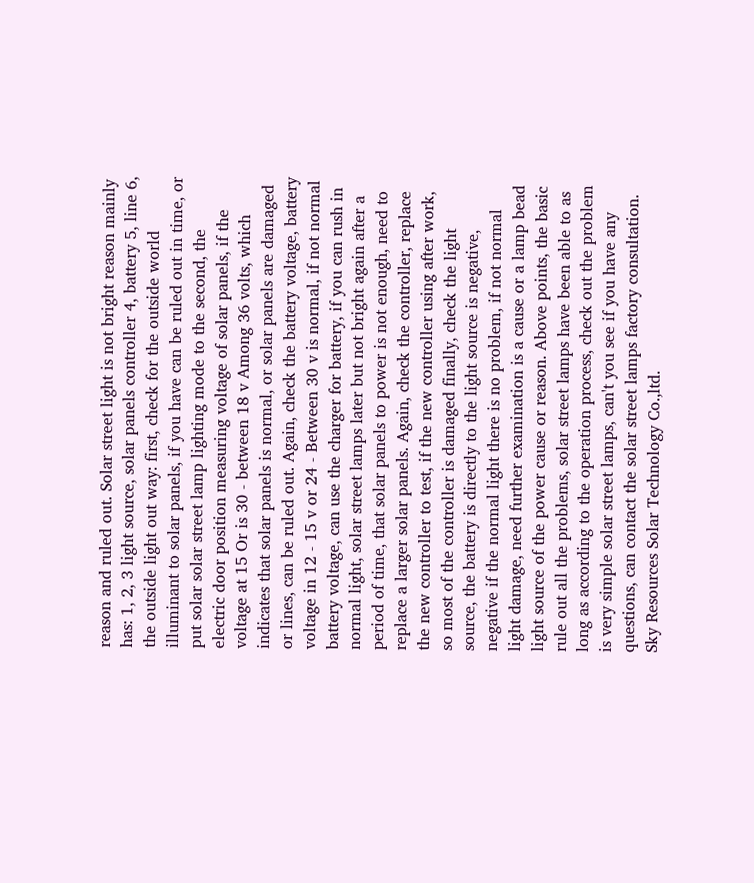reason and ruled out. Solar street light is not bright reason mainly has: 1, 2, 3 light source, solar panels controller 4, battery 5, line 6, the outside light out way: first, check for the outside world illuminant to solar panels, if you have can be ruled out in time, or put solar solar street lamp lighting mode to the second, the electric door position measuring voltage of solar panels, if the voltage at 15 Or is 30 - between 18 v Among 36 volts, which indicates that solar panels is normal, or solar panels are damaged or lines, can be ruled out. Again, check the battery voltage, battery voltage in 12 - 15 v or 24 - Between 30 v is normal, if not normal battery voltage, can use the charger for battery, if you can rush in normal light, solar street lamps later but not bright again after a period of time, that solar panels to power is not enough, need to replace a larger solar panels. Again, check the controller, replace the new controller to test, if the new controller using after work, so most of the controller is damaged finally, check the light source, the battery is directly to the light source is negative, negative if the normal light there is no problem, if not normal light damage, need further examination is a cause or a lamp bead light source of the power cause or reason. Above points, the basic rule out all the problems, solar street lamps have been able to as long as according to the operation process, check out the problem is very simple solar street lamps, can't you see if you have any questions, can contact the solar street lamps factory consultation.
Sky Resources Solar Technology Co.,ltd.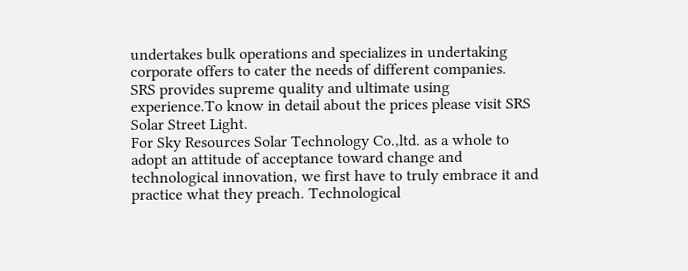undertakes bulk operations and specializes in undertaking corporate offers to cater the needs of different companies.
SRS provides supreme quality and ultimate using experience.To know in detail about the prices please visit SRS Solar Street Light.
For Sky Resources Solar Technology Co.,ltd. as a whole to adopt an attitude of acceptance toward change and technological innovation, we first have to truly embrace it and practice what they preach. Technological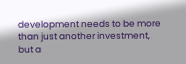development needs to be more than just another investment, but a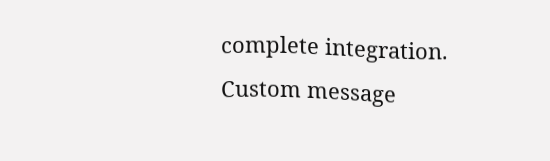complete integration.
Custom message